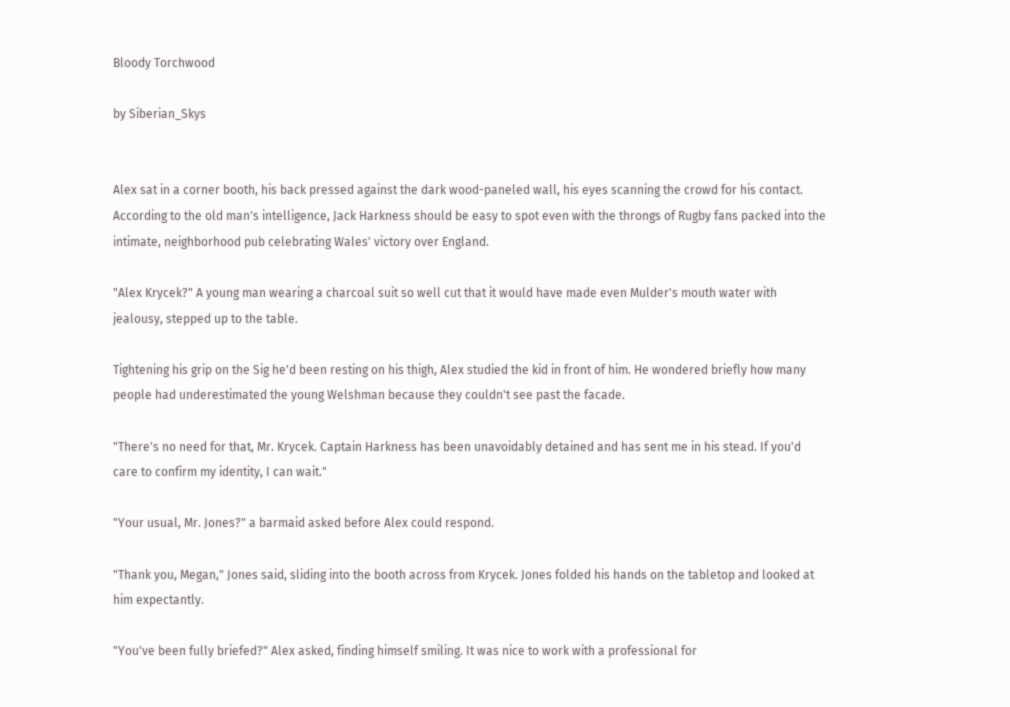Bloody Torchwood

by Siberian_Skys


Alex sat in a corner booth, his back pressed against the dark wood-paneled wall, his eyes scanning the crowd for his contact. According to the old man's intelligence, Jack Harkness should be easy to spot even with the throngs of Rugby fans packed into the intimate, neighborhood pub celebrating Wales' victory over England.

"Alex Krycek?" A young man wearing a charcoal suit so well cut that it would have made even Mulder's mouth water with jealousy, stepped up to the table.

Tightening his grip on the Sig he'd been resting on his thigh, Alex studied the kid in front of him. He wondered briefly how many people had underestimated the young Welshman because they couldn't see past the facade.

"There's no need for that, Mr. Krycek. Captain Harkness has been unavoidably detained and has sent me in his stead. If you'd care to confirm my identity, I can wait."

"Your usual, Mr. Jones?" a barmaid asked before Alex could respond.

"Thank you, Megan," Jones said, sliding into the booth across from Krycek. Jones folded his hands on the tabletop and looked at him expectantly.

"You've been fully briefed?" Alex asked, finding himself smiling. It was nice to work with a professional for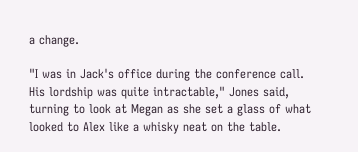a change.

"I was in Jack's office during the conference call. His lordship was quite intractable," Jones said, turning to look at Megan as she set a glass of what looked to Alex like a whisky neat on the table.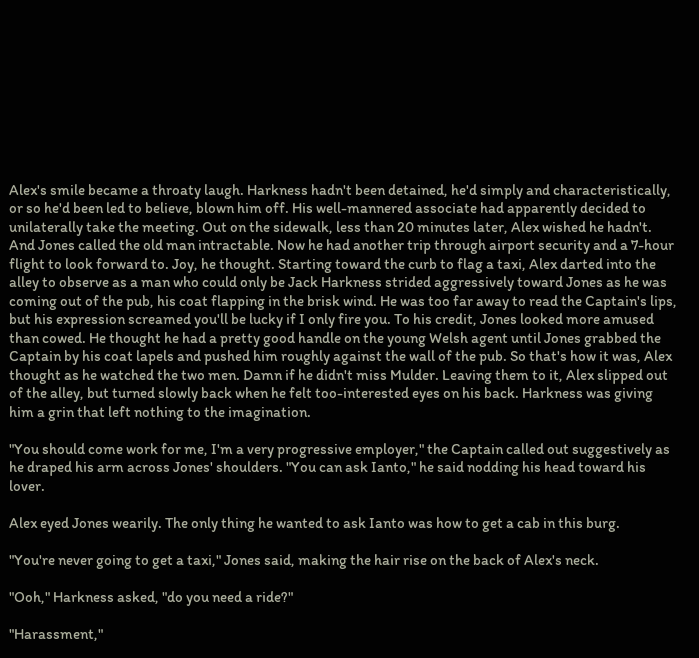Alex's smile became a throaty laugh. Harkness hadn't been detained, he'd simply and characteristically, or so he'd been led to believe, blown him off. His well-mannered associate had apparently decided to unilaterally take the meeting. Out on the sidewalk, less than 20 minutes later, Alex wished he hadn't. And Jones called the old man intractable. Now he had another trip through airport security and a 7-hour flight to look forward to. Joy, he thought. Starting toward the curb to flag a taxi, Alex darted into the alley to observe as a man who could only be Jack Harkness strided aggressively toward Jones as he was coming out of the pub, his coat flapping in the brisk wind. He was too far away to read the Captain's lips, but his expression screamed you'll be lucky if I only fire you. To his credit, Jones looked more amused than cowed. He thought he had a pretty good handle on the young Welsh agent until Jones grabbed the Captain by his coat lapels and pushed him roughly against the wall of the pub. So that's how it was, Alex thought as he watched the two men. Damn if he didn't miss Mulder. Leaving them to it, Alex slipped out of the alley, but turned slowly back when he felt too-interested eyes on his back. Harkness was giving him a grin that left nothing to the imagination.

"You should come work for me, I'm a very progressive employer," the Captain called out suggestively as he draped his arm across Jones' shoulders. "You can ask Ianto," he said nodding his head toward his lover.

Alex eyed Jones wearily. The only thing he wanted to ask Ianto was how to get a cab in this burg.

"You're never going to get a taxi," Jones said, making the hair rise on the back of Alex's neck.

"Ooh," Harkness asked, "do you need a ride?"

"Harassment,"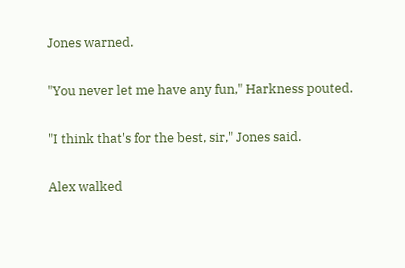Jones warned.

"You never let me have any fun," Harkness pouted.

"I think that's for the best, sir," Jones said.

Alex walked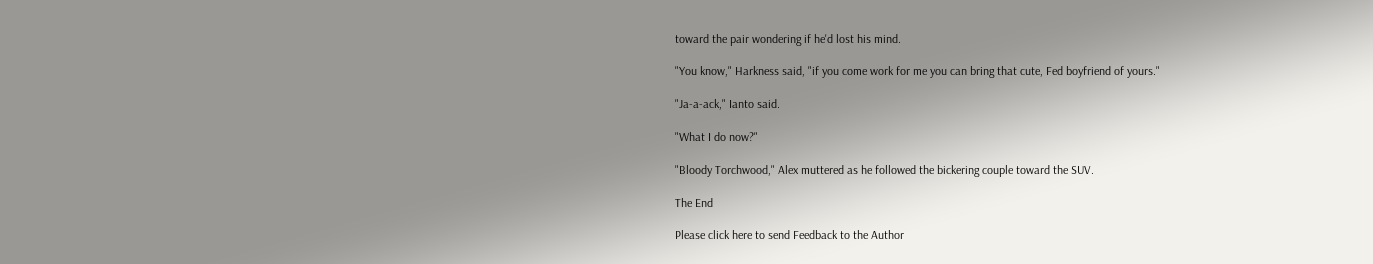toward the pair wondering if he'd lost his mind.

"You know," Harkness said, "if you come work for me you can bring that cute, Fed boyfriend of yours."

"Ja-a-ack," Ianto said.

"What I do now?"

"Bloody Torchwood," Alex muttered as he followed the bickering couple toward the SUV.

The End

Please click here to send Feedback to the Author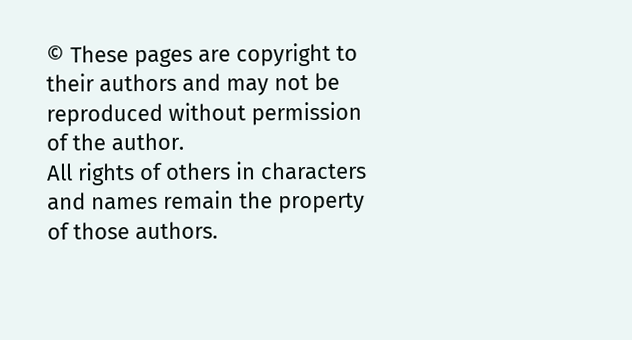© These pages are copyright to their authors and may not be reproduced without permission of the author.
All rights of others in characters and names remain the property of those authors.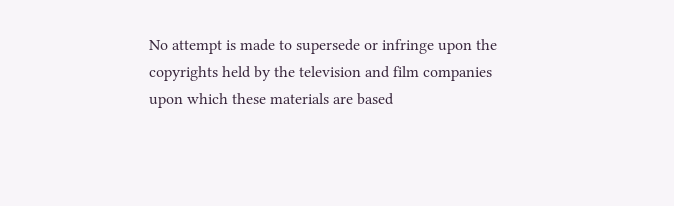No attempt is made to supersede or infringe upon the copyrights held by the television and film companies upon which these materials are based